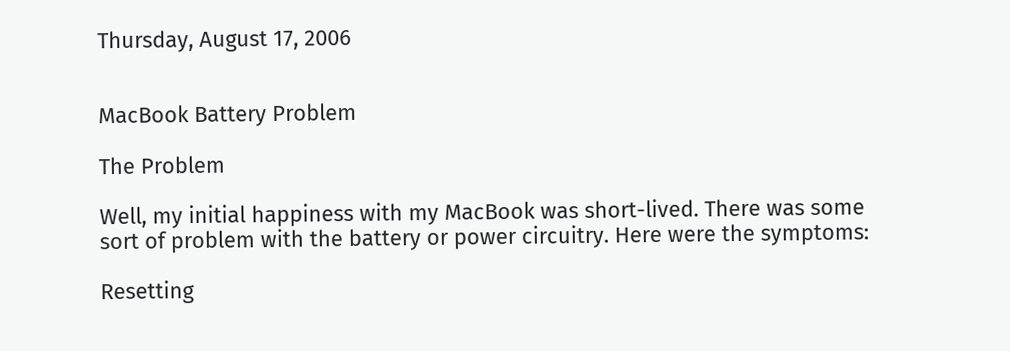Thursday, August 17, 2006


MacBook Battery Problem

The Problem

Well, my initial happiness with my MacBook was short-lived. There was some sort of problem with the battery or power circuitry. Here were the symptoms:

Resetting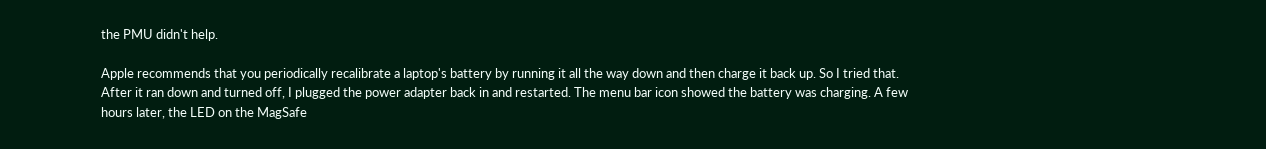the PMU didn't help.

Apple recommends that you periodically recalibrate a laptop's battery by running it all the way down and then charge it back up. So I tried that. After it ran down and turned off, I plugged the power adapter back in and restarted. The menu bar icon showed the battery was charging. A few hours later, the LED on the MagSafe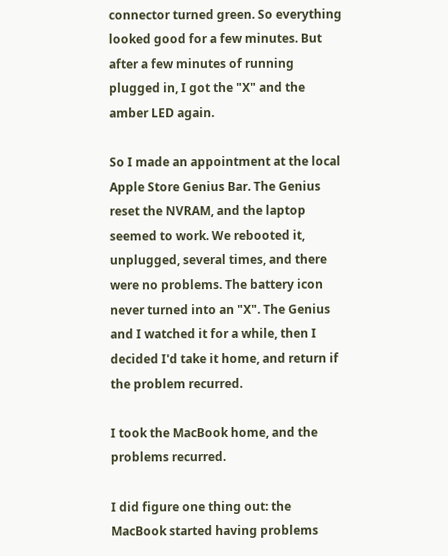connector turned green. So everything looked good for a few minutes. But after a few minutes of running plugged in, I got the "X" and the amber LED again.

So I made an appointment at the local Apple Store Genius Bar. The Genius reset the NVRAM, and the laptop seemed to work. We rebooted it, unplugged, several times, and there were no problems. The battery icon never turned into an "X". The Genius and I watched it for a while, then I decided I'd take it home, and return if the problem recurred.

I took the MacBook home, and the problems recurred.

I did figure one thing out: the MacBook started having problems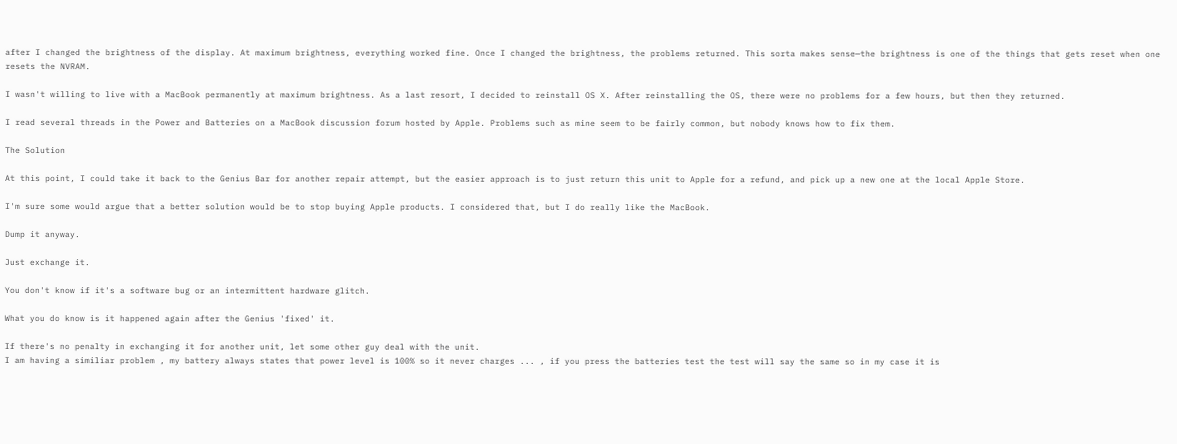after I changed the brightness of the display. At maximum brightness, everything worked fine. Once I changed the brightness, the problems returned. This sorta makes sense—the brightness is one of the things that gets reset when one resets the NVRAM.

I wasn't willing to live with a MacBook permanently at maximum brightness. As a last resort, I decided to reinstall OS X. After reinstalling the OS, there were no problems for a few hours, but then they returned.

I read several threads in the Power and Batteries on a MacBook discussion forum hosted by Apple. Problems such as mine seem to be fairly common, but nobody knows how to fix them.

The Solution

At this point, I could take it back to the Genius Bar for another repair attempt, but the easier approach is to just return this unit to Apple for a refund, and pick up a new one at the local Apple Store.

I'm sure some would argue that a better solution would be to stop buying Apple products. I considered that, but I do really like the MacBook.

Dump it anyway.

Just exchange it.

You don't know if it's a software bug or an intermittent hardware glitch.

What you do know is it happened again after the Genius 'fixed' it.

If there's no penalty in exchanging it for another unit, let some other guy deal with the unit.
I am having a similiar problem , my battery always states that power level is 100% so it never charges ... , if you press the batteries test the test will say the same so in my case it is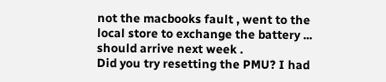not the macbooks fault , went to the local store to exchange the battery ... should arrive next week .
Did you try resetting the PMU? I had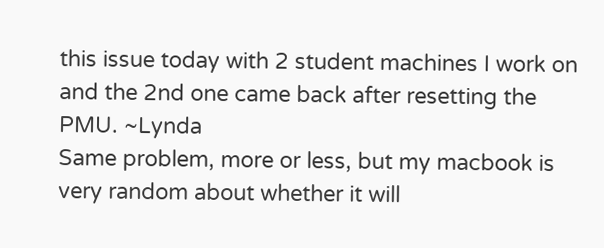this issue today with 2 student machines I work on and the 2nd one came back after resetting the PMU. ~Lynda
Same problem, more or less, but my macbook is very random about whether it will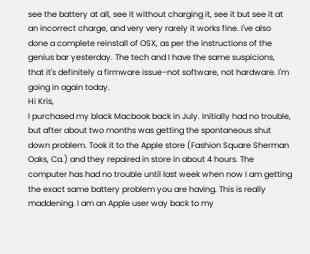see the battery at all, see it without charging it, see it but see it at an incorrect charge, and very very rarely it works fine. I've also done a complete reinstall of OSX, as per the instructions of the genius bar yesterday. The tech and I have the same suspicions, that it's definitely a firmware issue–not software, not hardware. I'm going in again today.
Hi Kris,
I purchased my black Macbook back in July. Initially had no trouble, but after about two months was getting the spontaneous shut down problem. Took it to the Apple store (Fashion Square Sherman Oaks, Ca.) and they repaired in store in about 4 hours. The computer has had no trouble until last week when now I am getting the exact same battery problem you are having. This is really maddening. I am an Apple user way back to my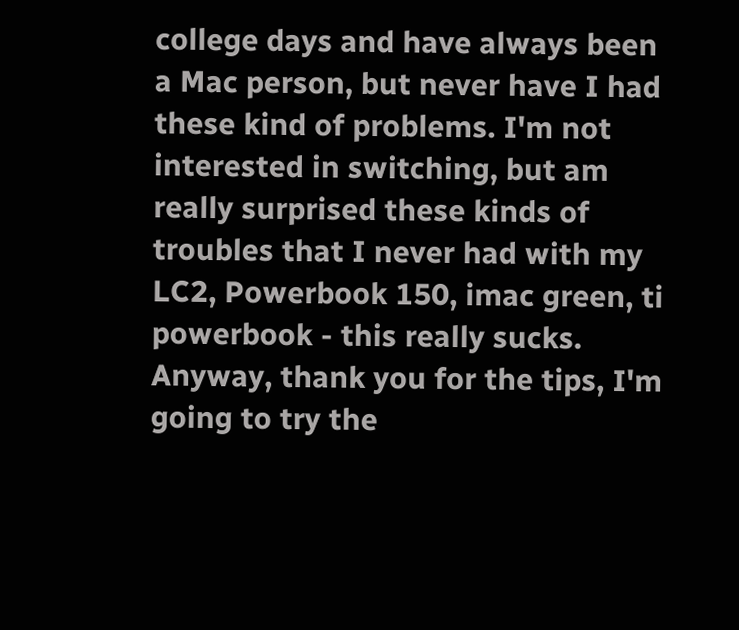college days and have always been a Mac person, but never have I had these kind of problems. I'm not interested in switching, but am really surprised these kinds of troubles that I never had with my LC2, Powerbook 150, imac green, ti powerbook - this really sucks. Anyway, thank you for the tips, I'm going to try the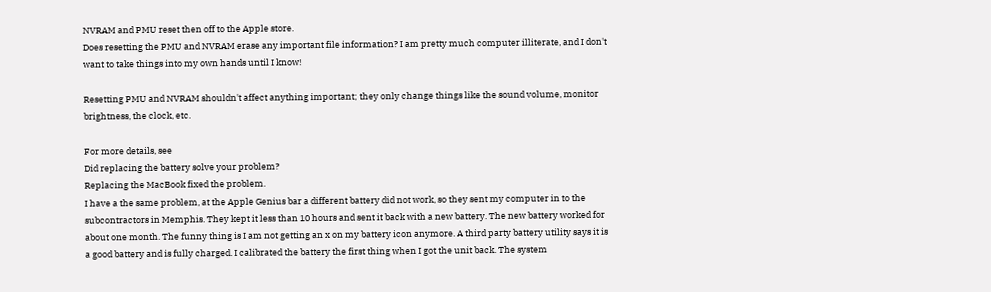NVRAM and PMU reset then off to the Apple store.
Does resetting the PMU and NVRAM erase any important file information? I am pretty much computer illiterate, and I don't want to take things into my own hands until I know!

Resetting PMU and NVRAM shouldn't affect anything important; they only change things like the sound volume, monitor brightness, the clock, etc.

For more details, see
Did replacing the battery solve your problem?
Replacing the MacBook fixed the problem.
I have a the same problem, at the Apple Genius bar a different battery did not work, so they sent my computer in to the subcontractors in Memphis. They kept it less than 10 hours and sent it back with a new battery. The new battery worked for about one month. The funny thing is I am not getting an x on my battery icon anymore. A third party battery utility says it is a good battery and is fully charged. I calibrated the battery the first thing when I got the unit back. The system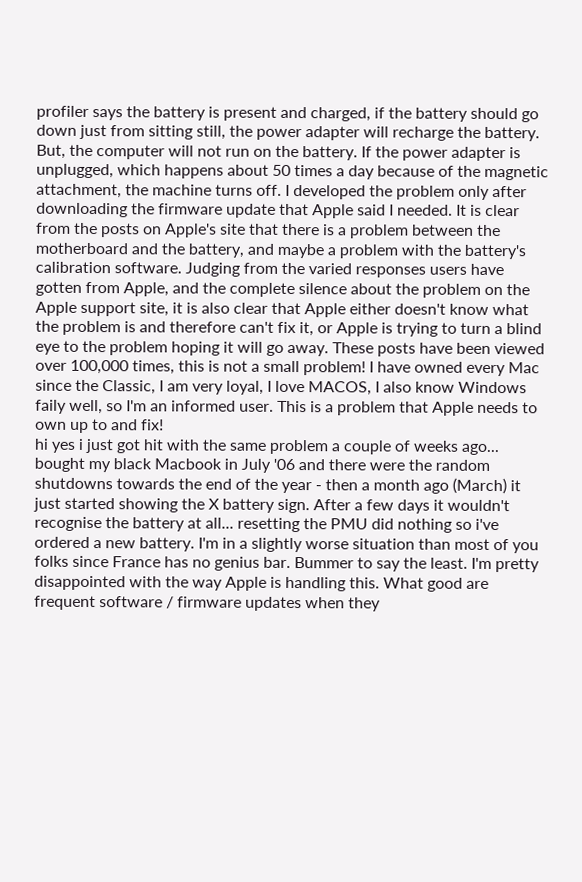profiler says the battery is present and charged, if the battery should go down just from sitting still, the power adapter will recharge the battery. But, the computer will not run on the battery. If the power adapter is unplugged, which happens about 50 times a day because of the magnetic attachment, the machine turns off. I developed the problem only after downloading the firmware update that Apple said I needed. It is clear from the posts on Apple's site that there is a problem between the motherboard and the battery, and maybe a problem with the battery's calibration software. Judging from the varied responses users have gotten from Apple, and the complete silence about the problem on the Apple support site, it is also clear that Apple either doesn't know what the problem is and therefore can't fix it, or Apple is trying to turn a blind eye to the problem hoping it will go away. These posts have been viewed over 100,000 times, this is not a small problem! I have owned every Mac since the Classic, I am very loyal, I love MACOS, I also know Windows faily well, so I'm an informed user. This is a problem that Apple needs to own up to and fix!
hi yes i just got hit with the same problem a couple of weeks ago... bought my black Macbook in July '06 and there were the random shutdowns towards the end of the year - then a month ago (March) it just started showing the X battery sign. After a few days it wouldn't recognise the battery at all... resetting the PMU did nothing so i've ordered a new battery. I'm in a slightly worse situation than most of you folks since France has no genius bar. Bummer to say the least. I'm pretty disappointed with the way Apple is handling this. What good are frequent software / firmware updates when they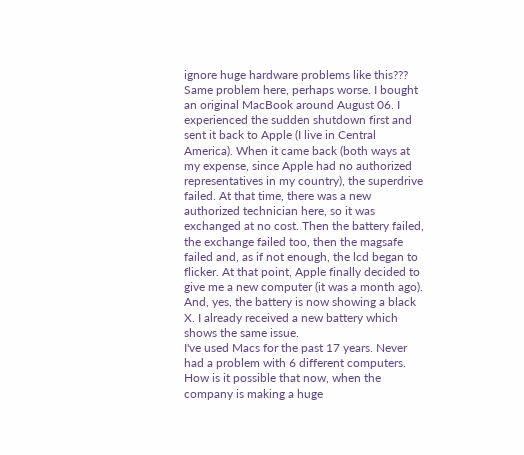ignore huge hardware problems like this???
Same problem here, perhaps worse. I bought an original MacBook around August 06. I experienced the sudden shutdown first and sent it back to Apple (I live in Central America). When it came back (both ways at my expense, since Apple had no authorized representatives in my country), the superdrive failed. At that time, there was a new authorized technician here, so it was exchanged at no cost. Then the battery failed, the exchange failed too, then the magsafe failed and, as if not enough, the lcd began to flicker. At that point, Apple finally decided to give me a new computer (it was a month ago). And, yes, the battery is now showing a black X. I already received a new battery which shows the same issue.
I've used Macs for the past 17 years. Never had a problem with 6 different computers.
How is it possible that now, when the company is making a huge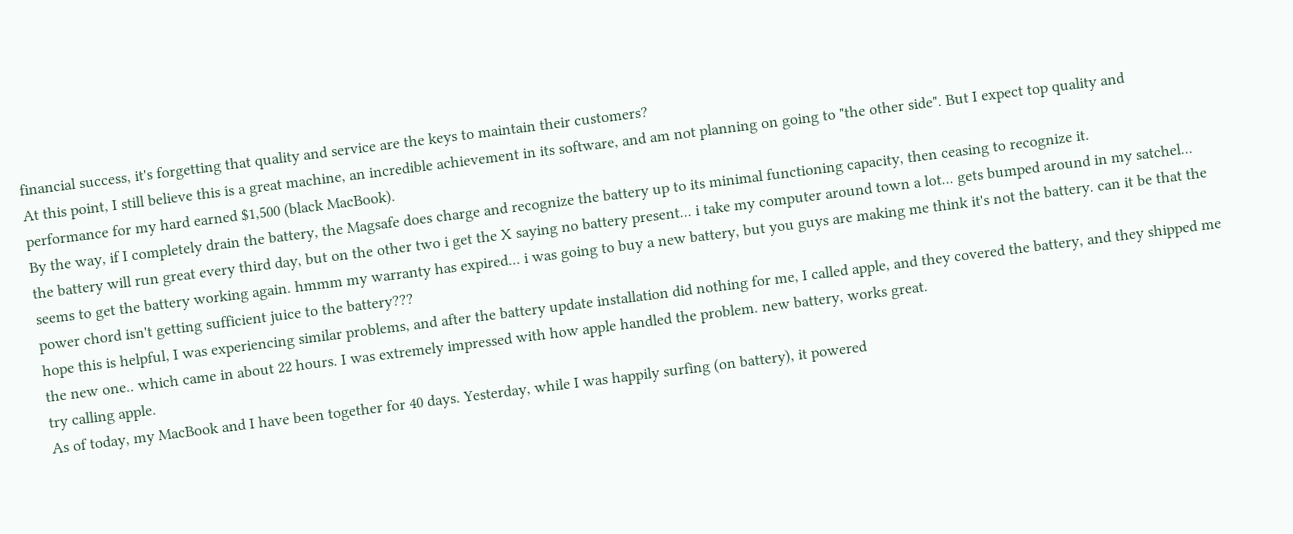financial success, it's forgetting that quality and service are the keys to maintain their customers?
At this point, I still believe this is a great machine, an incredible achievement in its software, and am not planning on going to "the other side". But I expect top quality and performance for my hard earned $1,500 (black MacBook).
By the way, if I completely drain the battery, the Magsafe does charge and recognize the battery up to its minimal functioning capacity, then ceasing to recognize it.
the battery will run great every third day, but on the other two i get the X saying no battery present... i take my computer around town a lot... gets bumped around in my satchel... seems to get the battery working again. hmmm my warranty has expired... i was going to buy a new battery, but you guys are making me think it's not the battery. can it be that the power chord isn't getting sufficient juice to the battery???
hope this is helpful, I was experiencing similar problems, and after the battery update installation did nothing for me, I called apple, and they covered the battery, and they shipped me the new one.. which came in about 22 hours. I was extremely impressed with how apple handled the problem. new battery, works great.
try calling apple.
As of today, my MacBook and I have been together for 40 days. Yesterday, while I was happily surfing (on battery), it powered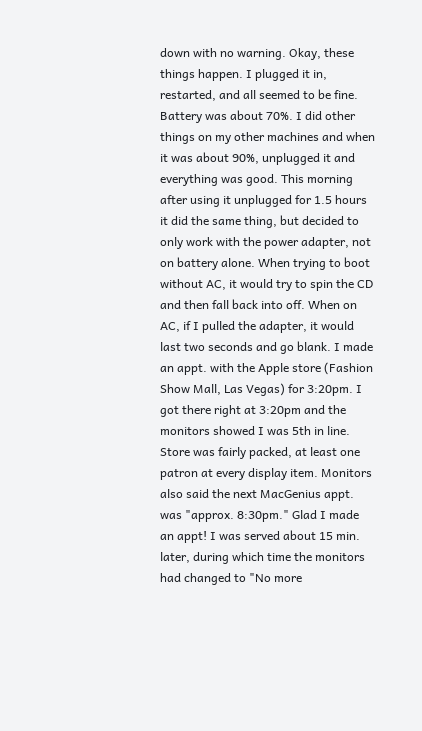down with no warning. Okay, these things happen. I plugged it in, restarted, and all seemed to be fine. Battery was about 70%. I did other things on my other machines and when it was about 90%, unplugged it and everything was good. This morning after using it unplugged for 1.5 hours it did the same thing, but decided to only work with the power adapter, not on battery alone. When trying to boot without AC, it would try to spin the CD and then fall back into off. When on AC, if I pulled the adapter, it would last two seconds and go blank. I made an appt. with the Apple store (Fashion Show Mall, Las Vegas) for 3:20pm. I got there right at 3:20pm and the monitors showed I was 5th in line. Store was fairly packed, at least one patron at every display item. Monitors also said the next MacGenius appt. was "approx. 8:30pm." Glad I made an appt! I was served about 15 min. later, during which time the monitors had changed to "No more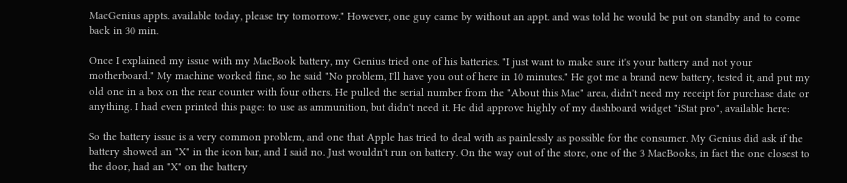MacGenius appts. available today, please try tomorrow." However, one guy came by without an appt. and was told he would be put on standby and to come back in 30 min.

Once I explained my issue with my MacBook battery, my Genius tried one of his batteries. "I just want to make sure it's your battery and not your motherboard." My machine worked fine, so he said "No problem, I'll have you out of here in 10 minutes." He got me a brand new battery, tested it, and put my old one in a box on the rear counter with four others. He pulled the serial number from the "About this Mac" area, didn't need my receipt for purchase date or anything. I had even printed this page: to use as ammunition, but didn't need it. He did approve highly of my dashboard widget "iStat pro", available here:

So the battery issue is a very common problem, and one that Apple has tried to deal with as painlessly as possible for the consumer. My Genius did ask if the battery showed an "X" in the icon bar, and I said no. Just wouldn't run on battery. On the way out of the store, one of the 3 MacBooks, in fact the one closest to the door, had an "X" on the battery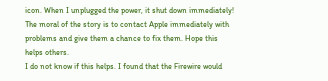icon. When I unplugged the power, it shut down immediately! The moral of the story is to contact Apple immediately with problems and give them a chance to fix them. Hope this helps others.
I do not know if this helps. I found that the Firewire would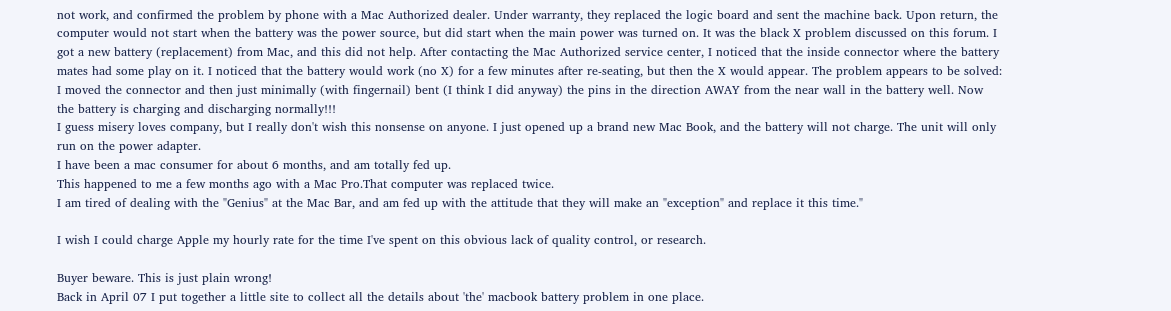not work, and confirmed the problem by phone with a Mac Authorized dealer. Under warranty, they replaced the logic board and sent the machine back. Upon return, the computer would not start when the battery was the power source, but did start when the main power was turned on. It was the black X problem discussed on this forum. I got a new battery (replacement) from Mac, and this did not help. After contacting the Mac Authorized service center, I noticed that the inside connector where the battery mates had some play on it. I noticed that the battery would work (no X) for a few minutes after re-seating, but then the X would appear. The problem appears to be solved: I moved the connector and then just minimally (with fingernail) bent (I think I did anyway) the pins in the direction AWAY from the near wall in the battery well. Now the battery is charging and discharging normally!!!
I guess misery loves company, but I really don't wish this nonsense on anyone. I just opened up a brand new Mac Book, and the battery will not charge. The unit will only run on the power adapter.
I have been a mac consumer for about 6 months, and am totally fed up.
This happened to me a few months ago with a Mac Pro.That computer was replaced twice.
I am tired of dealing with the "Genius" at the Mac Bar, and am fed up with the attitude that they will make an "exception" and replace it this time."

I wish I could charge Apple my hourly rate for the time I've spent on this obvious lack of quality control, or research.

Buyer beware. This is just plain wrong!
Back in April 07 I put together a little site to collect all the details about 'the' macbook battery problem in one place.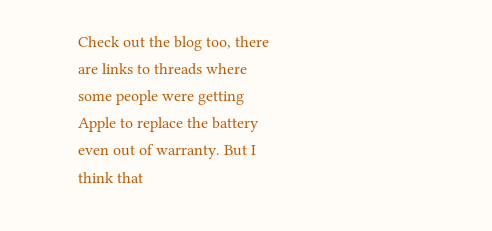Check out the blog too, there are links to threads where some people were getting Apple to replace the battery even out of warranty. But I think that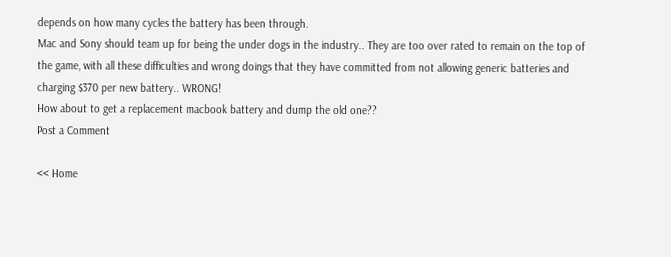depends on how many cycles the battery has been through.
Mac and Sony should team up for being the under dogs in the industry.. They are too over rated to remain on the top of the game, with all these difficulties and wrong doings that they have committed from not allowing generic batteries and charging $370 per new battery.. WRONG!
How about to get a replacement macbook battery and dump the old one??
Post a Comment

<< Home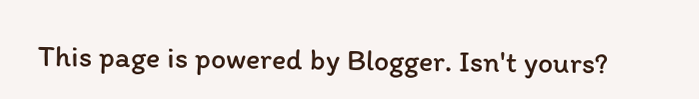This page is powered by Blogger. Isn't yours?